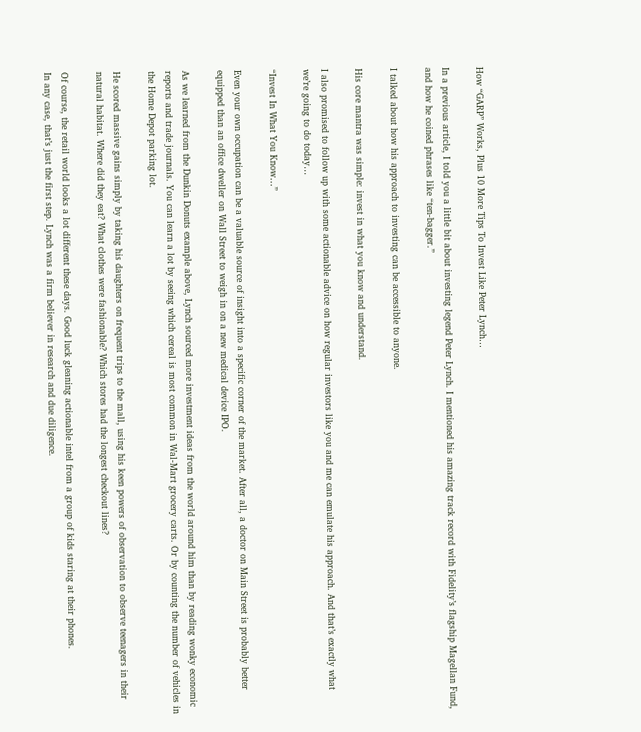How “GARP” Works, Plus 10 More Tips To Invest Like Peter Lynch…

In a previous article, I told you a little bit about investing legend Peter Lynch. I mentioned his amazing track record with Fidelity’s flagship Magellan Fund, and how he coined phrases like “ten-bagger.”

I talked about how his approach to investing can be accessible to anyone.

His core mantra was simple: invest in what you know and understand.

I also promised to follow up with some actionable advice on how regular investors like you and me can emulate his approach. And that’s exactly what we’re going to do today…

“Invest In What You Know…”

Even your own occupation can be a valuable source of insight into a specific corner of the market. After all, a doctor on Main Street is probably better equipped than an office dweller on Wall Street to weigh in on a new medical device IPO.

As we learned from the Dunkin Donuts example above, Lynch sourced more investment ideas from the world around him than by reading wonky economic reports and trade journals. You can learn a lot by seeing which cereal is most common in Wal-Mart grocery carts. Or by counting the number of vehicles in the Home Depot parking lot.

He scored massive gains simply by taking his daughters on frequent trips to the mall, using his keen powers of observation to observe teenagers in their natural habitat. Where did they eat? What clothes were fashionable? Which stores had the longest checkout lines?

Of course, the retail world looks a lot different these days. Good luck gleaning actionable intel from a group of kids staring at their phones.
In any case, that’s just the first step. Lynch was a firm believer in research and due diligence.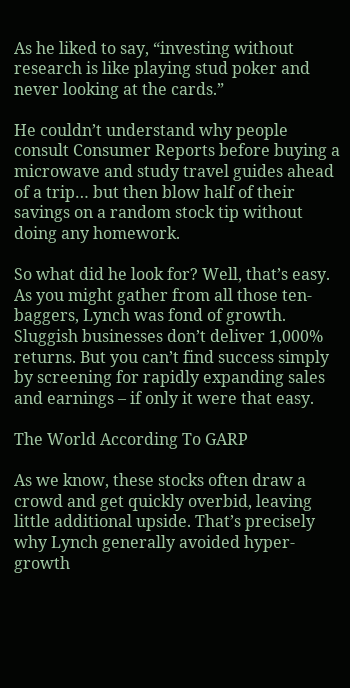As he liked to say, “investing without research is like playing stud poker and never looking at the cards.”

He couldn’t understand why people consult Consumer Reports before buying a microwave and study travel guides ahead of a trip… but then blow half of their savings on a random stock tip without doing any homework.

So what did he look for? Well, that’s easy. As you might gather from all those ten-baggers, Lynch was fond of growth. Sluggish businesses don’t deliver 1,000% returns. But you can’t find success simply by screening for rapidly expanding sales and earnings – if only it were that easy.

The World According To GARP

As we know, these stocks often draw a crowd and get quickly overbid, leaving little additional upside. That’s precisely why Lynch generally avoided hyper-growth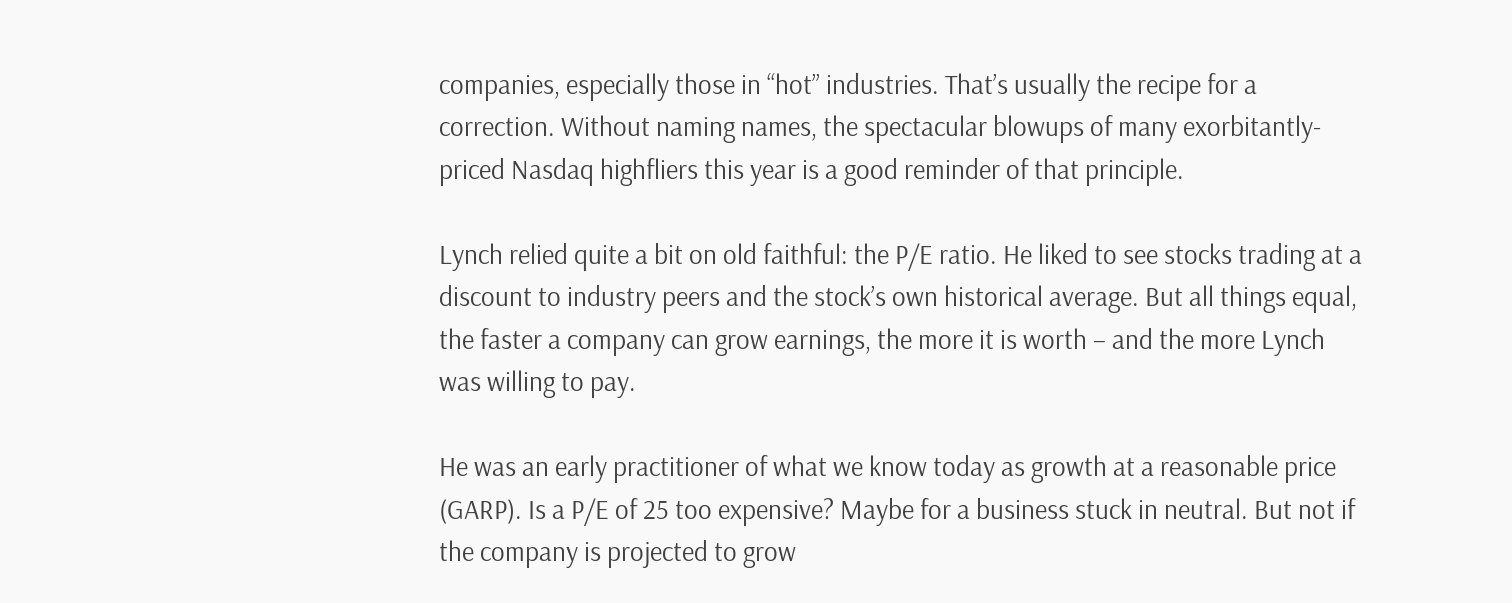companies, especially those in “hot” industries. That’s usually the recipe for a correction. Without naming names, the spectacular blowups of many exorbitantly-priced Nasdaq highfliers this year is a good reminder of that principle.

Lynch relied quite a bit on old faithful: the P/E ratio. He liked to see stocks trading at a discount to industry peers and the stock’s own historical average. But all things equal, the faster a company can grow earnings, the more it is worth – and the more Lynch was willing to pay.

He was an early practitioner of what we know today as growth at a reasonable price (GARP). Is a P/E of 25 too expensive? Maybe for a business stuck in neutral. But not if the company is projected to grow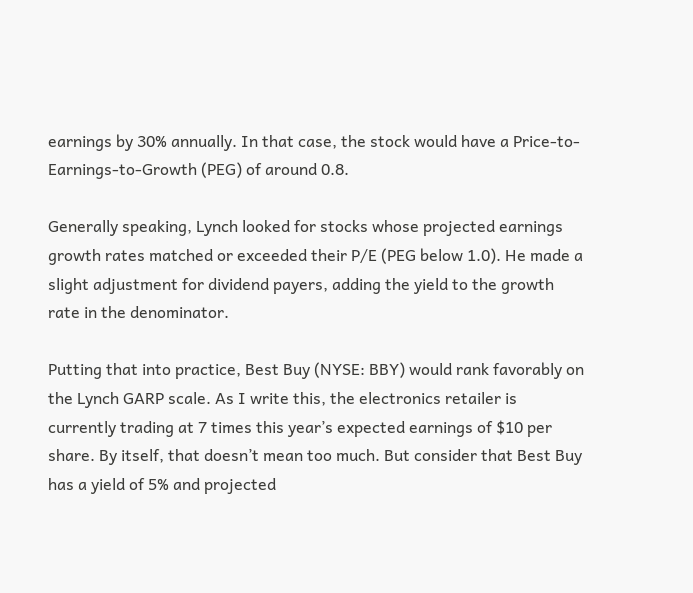earnings by 30% annually. In that case, the stock would have a Price-to-Earnings-to-Growth (PEG) of around 0.8.

Generally speaking, Lynch looked for stocks whose projected earnings growth rates matched or exceeded their P/E (PEG below 1.0). He made a slight adjustment for dividend payers, adding the yield to the growth rate in the denominator.

Putting that into practice, Best Buy (NYSE: BBY) would rank favorably on the Lynch GARP scale. As I write this, the electronics retailer is currently trading at 7 times this year’s expected earnings of $10 per share. By itself, that doesn’t mean too much. But consider that Best Buy has a yield of 5% and projected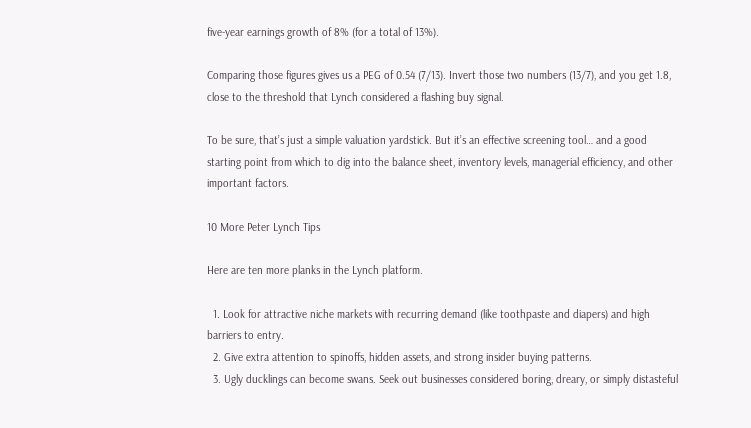five-year earnings growth of 8% (for a total of 13%).

Comparing those figures gives us a PEG of 0.54 (7/13). Invert those two numbers (13/7), and you get 1.8, close to the threshold that Lynch considered a flashing buy signal.

To be sure, that’s just a simple valuation yardstick. But it’s an effective screening tool… and a good starting point from which to dig into the balance sheet, inventory levels, managerial efficiency, and other important factors.

10 More Peter Lynch Tips

Here are ten more planks in the Lynch platform.

  1. Look for attractive niche markets with recurring demand (like toothpaste and diapers) and high barriers to entry.
  2. Give extra attention to spinoffs, hidden assets, and strong insider buying patterns.
  3. Ugly ducklings can become swans. Seek out businesses considered boring, dreary, or simply distasteful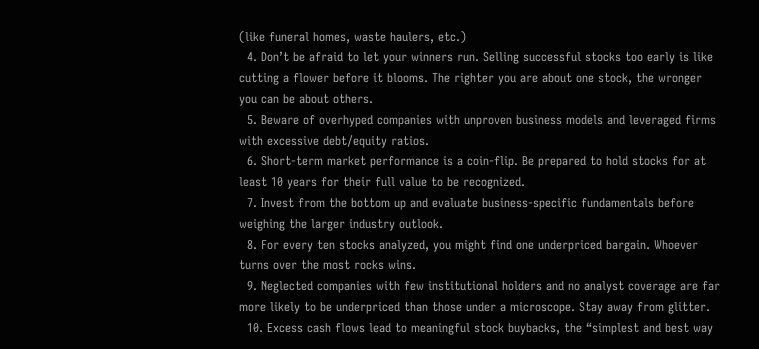(like funeral homes, waste haulers, etc.)
  4. Don’t be afraid to let your winners run. Selling successful stocks too early is like cutting a flower before it blooms. The righter you are about one stock, the wronger you can be about others.
  5. Beware of overhyped companies with unproven business models and leveraged firms with excessive debt/equity ratios.
  6. Short-term market performance is a coin-flip. Be prepared to hold stocks for at least 10 years for their full value to be recognized.
  7. Invest from the bottom up and evaluate business-specific fundamentals before weighing the larger industry outlook.
  8. For every ten stocks analyzed, you might find one underpriced bargain. Whoever turns over the most rocks wins.
  9. Neglected companies with few institutional holders and no analyst coverage are far more likely to be underpriced than those under a microscope. Stay away from glitter.
  10. Excess cash flows lead to meaningful stock buybacks, the “simplest and best way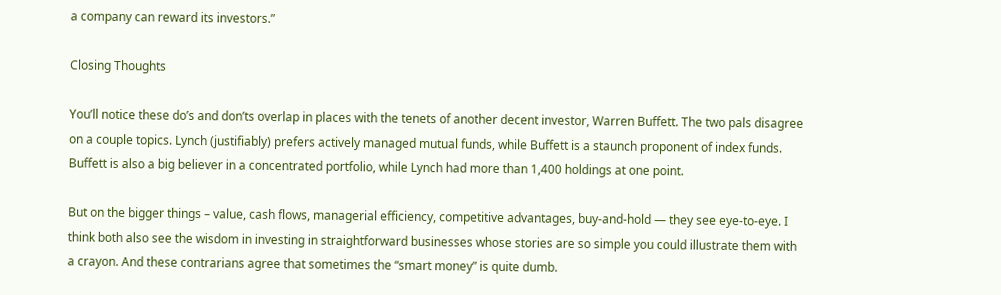a company can reward its investors.”

Closing Thoughts

You’ll notice these do’s and don’ts overlap in places with the tenets of another decent investor, Warren Buffett. The two pals disagree on a couple topics. Lynch (justifiably) prefers actively managed mutual funds, while Buffett is a staunch proponent of index funds. Buffett is also a big believer in a concentrated portfolio, while Lynch had more than 1,400 holdings at one point.

But on the bigger things – value, cash flows, managerial efficiency, competitive advantages, buy-and-hold — they see eye-to-eye. I think both also see the wisdom in investing in straightforward businesses whose stories are so simple you could illustrate them with a crayon. And these contrarians agree that sometimes the “smart money” is quite dumb.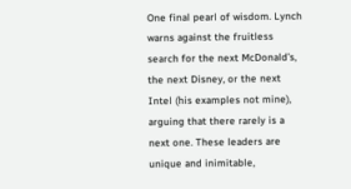One final pearl of wisdom. Lynch warns against the fruitless search for the next McDonald’s, the next Disney, or the next Intel (his examples not mine), arguing that there rarely is a next one. These leaders are unique and inimitable,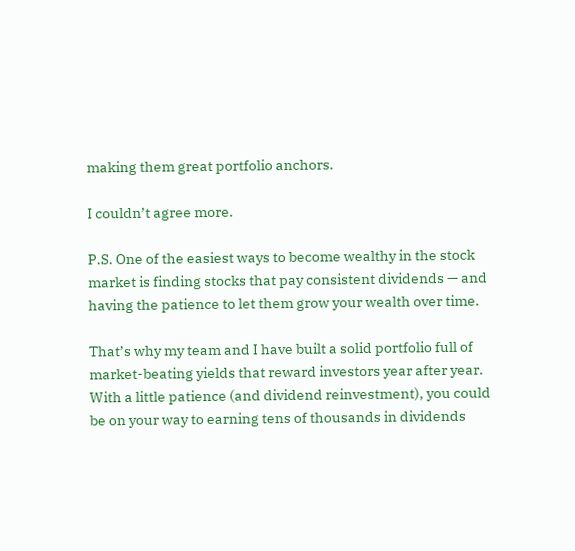making them great portfolio anchors.

I couldn’t agree more.

P.S. One of the easiest ways to become wealthy in the stock market is finding stocks that pay consistent dividends — and having the patience to let them grow your wealth over time.

That’s why my team and I have built a solid portfolio full of market-beating yields that reward investors year after year. With a little patience (and dividend reinvestment), you could be on your way to earning tens of thousands in dividends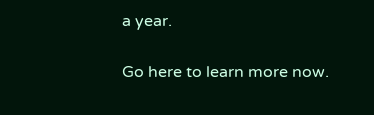a year.

Go here to learn more now.